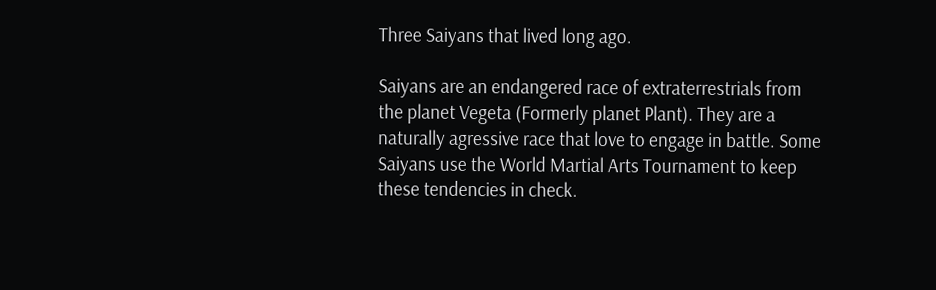Three Saiyans that lived long ago.

Saiyans are an endangered race of extraterrestrials from the planet Vegeta (Formerly planet Plant). They are a naturally agressive race that love to engage in battle. Some Saiyans use the World Martial Arts Tournament to keep these tendencies in check.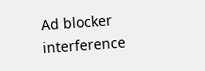Ad blocker interference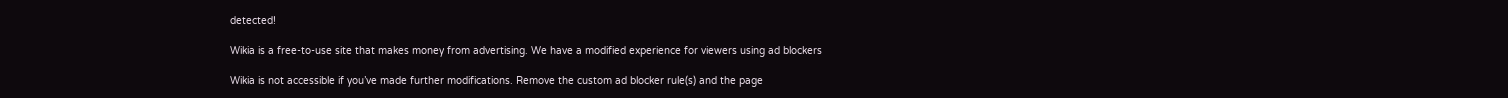detected!

Wikia is a free-to-use site that makes money from advertising. We have a modified experience for viewers using ad blockers

Wikia is not accessible if you’ve made further modifications. Remove the custom ad blocker rule(s) and the page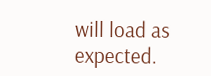will load as expected.